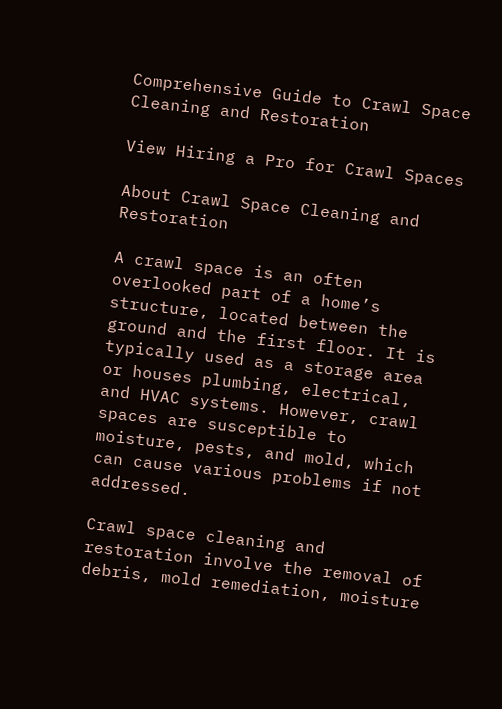Comprehensive Guide to Crawl Space Cleaning and Restoration

View Hiring a Pro for Crawl Spaces

About Crawl Space Cleaning and Restoration

A crawl space is an often overlooked part of a home’s structure, located between the ground and the first floor. It is typically used as a storage area or houses plumbing, electrical, and HVAC systems. However, crawl spaces are susceptible to moisture, pests, and mold, which can cause various problems if not addressed.

Crawl space cleaning and restoration involve the removal of debris, mold remediation, moisture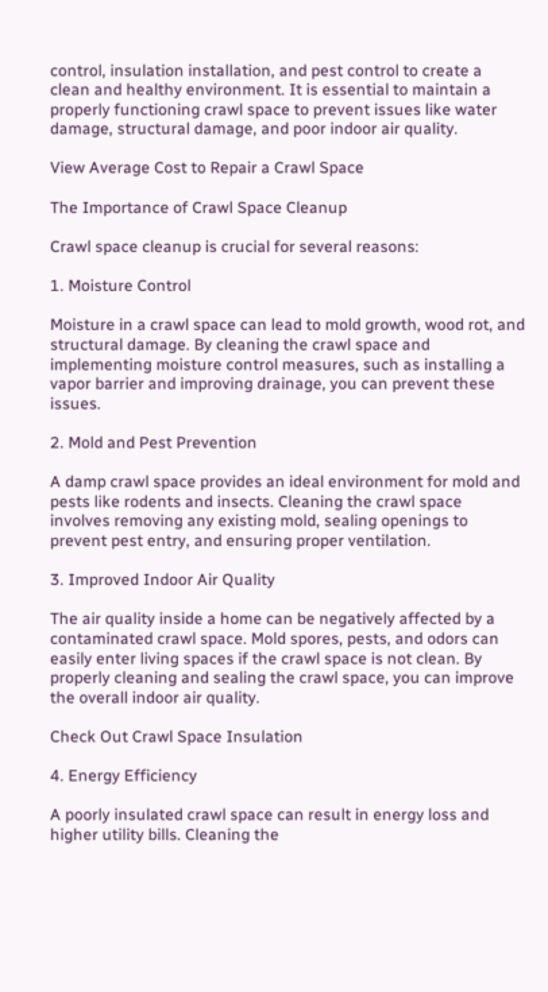control, insulation installation, and pest control to create a clean and healthy environment. It is essential to maintain a properly functioning crawl space to prevent issues like water damage, structural damage, and poor indoor air quality.

View Average Cost to Repair a Crawl Space

The Importance of Crawl Space Cleanup

Crawl space cleanup is crucial for several reasons:

1. Moisture Control

Moisture in a crawl space can lead to mold growth, wood rot, and structural damage. By cleaning the crawl space and implementing moisture control measures, such as installing a vapor barrier and improving drainage, you can prevent these issues.

2. Mold and Pest Prevention

A damp crawl space provides an ideal environment for mold and pests like rodents and insects. Cleaning the crawl space involves removing any existing mold, sealing openings to prevent pest entry, and ensuring proper ventilation.

3. Improved Indoor Air Quality

The air quality inside a home can be negatively affected by a contaminated crawl space. Mold spores, pests, and odors can easily enter living spaces if the crawl space is not clean. By properly cleaning and sealing the crawl space, you can improve the overall indoor air quality.

Check Out Crawl Space Insulation

4. Energy Efficiency

A poorly insulated crawl space can result in energy loss and higher utility bills. Cleaning the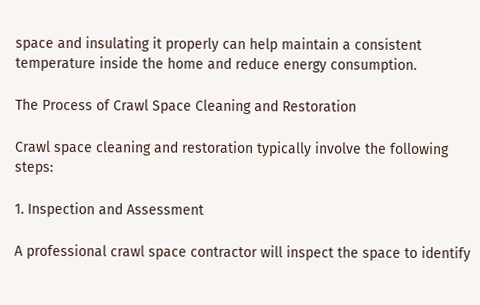space and insulating it properly can help maintain a consistent temperature inside the home and reduce energy consumption.

The Process of Crawl Space Cleaning and Restoration

Crawl space cleaning and restoration typically involve the following steps:

1. Inspection and Assessment

A professional crawl space contractor will inspect the space to identify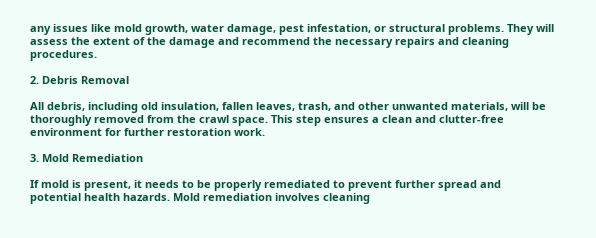any issues like mold growth, water damage, pest infestation, or structural problems. They will assess the extent of the damage and recommend the necessary repairs and cleaning procedures.

2. Debris Removal

All debris, including old insulation, fallen leaves, trash, and other unwanted materials, will be thoroughly removed from the crawl space. This step ensures a clean and clutter-free environment for further restoration work.

3. Mold Remediation

If mold is present, it needs to be properly remediated to prevent further spread and potential health hazards. Mold remediation involves cleaning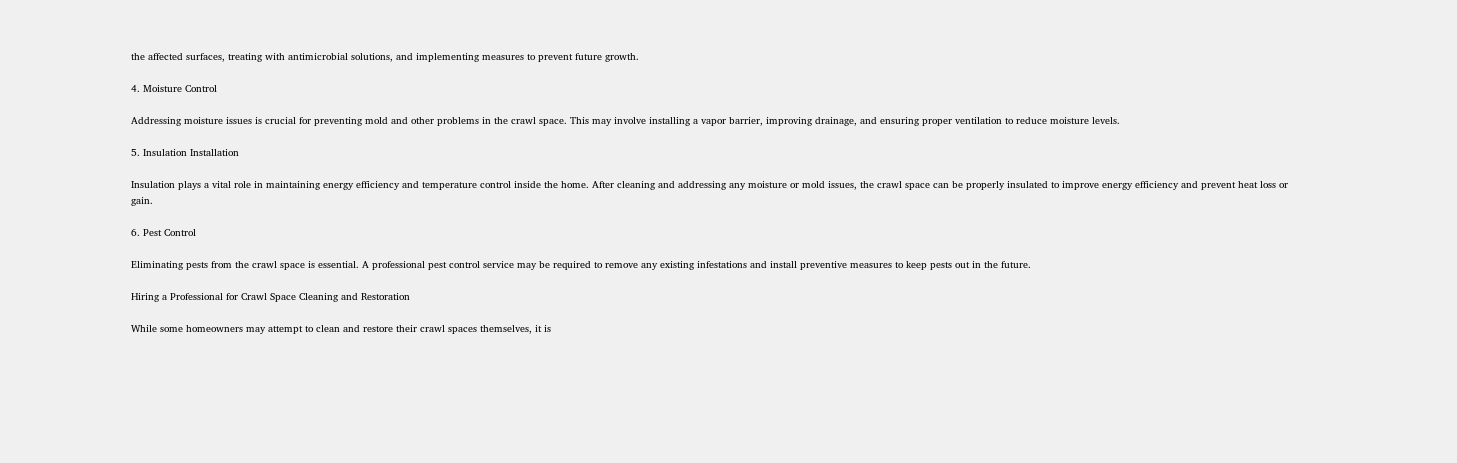the affected surfaces, treating with antimicrobial solutions, and implementing measures to prevent future growth.

4. Moisture Control

Addressing moisture issues is crucial for preventing mold and other problems in the crawl space. This may involve installing a vapor barrier, improving drainage, and ensuring proper ventilation to reduce moisture levels.

5. Insulation Installation

Insulation plays a vital role in maintaining energy efficiency and temperature control inside the home. After cleaning and addressing any moisture or mold issues, the crawl space can be properly insulated to improve energy efficiency and prevent heat loss or gain.

6. Pest Control

Eliminating pests from the crawl space is essential. A professional pest control service may be required to remove any existing infestations and install preventive measures to keep pests out in the future.

Hiring a Professional for Crawl Space Cleaning and Restoration

While some homeowners may attempt to clean and restore their crawl spaces themselves, it is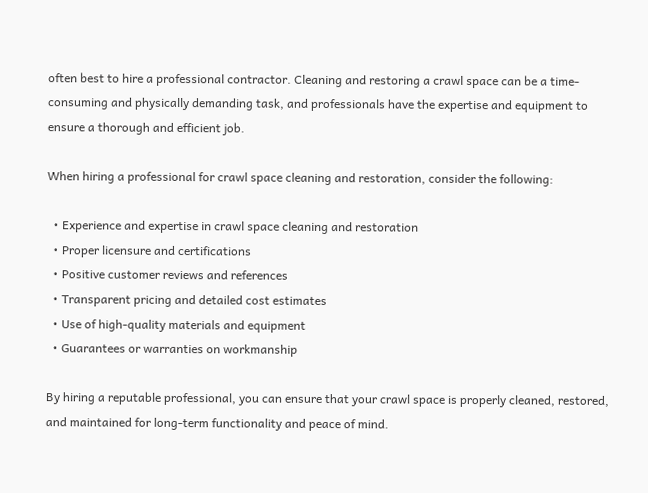often best to hire a professional contractor. Cleaning and restoring a crawl space can be a time-consuming and physically demanding task, and professionals have the expertise and equipment to ensure a thorough and efficient job.

When hiring a professional for crawl space cleaning and restoration, consider the following:

  • Experience and expertise in crawl space cleaning and restoration
  • Proper licensure and certifications
  • Positive customer reviews and references
  • Transparent pricing and detailed cost estimates
  • Use of high-quality materials and equipment
  • Guarantees or warranties on workmanship

By hiring a reputable professional, you can ensure that your crawl space is properly cleaned, restored, and maintained for long-term functionality and peace of mind.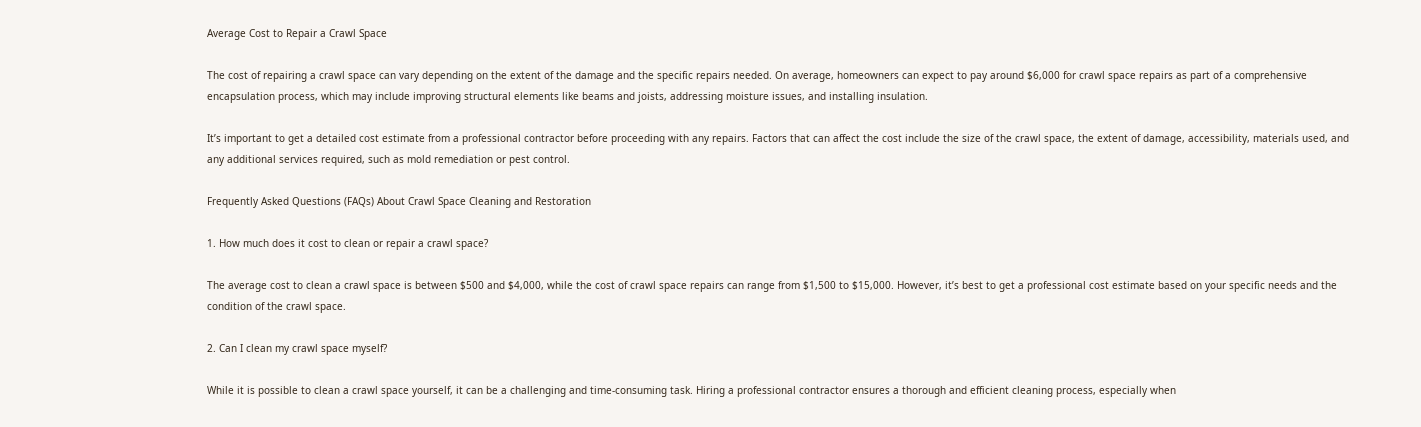Average Cost to Repair a Crawl Space

The cost of repairing a crawl space can vary depending on the extent of the damage and the specific repairs needed. On average, homeowners can expect to pay around $6,000 for crawl space repairs as part of a comprehensive encapsulation process, which may include improving structural elements like beams and joists, addressing moisture issues, and installing insulation.

It’s important to get a detailed cost estimate from a professional contractor before proceeding with any repairs. Factors that can affect the cost include the size of the crawl space, the extent of damage, accessibility, materials used, and any additional services required, such as mold remediation or pest control.

Frequently Asked Questions (FAQs) About Crawl Space Cleaning and Restoration

1. How much does it cost to clean or repair a crawl space?

The average cost to clean a crawl space is between $500 and $4,000, while the cost of crawl space repairs can range from $1,500 to $15,000. However, it’s best to get a professional cost estimate based on your specific needs and the condition of the crawl space.

2. Can I clean my crawl space myself?

While it is possible to clean a crawl space yourself, it can be a challenging and time-consuming task. Hiring a professional contractor ensures a thorough and efficient cleaning process, especially when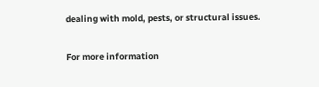dealing with mold, pests, or structural issues.

For more information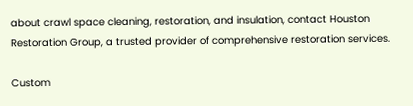about crawl space cleaning, restoration, and insulation, contact Houston Restoration Group, a trusted provider of comprehensive restoration services.

Custom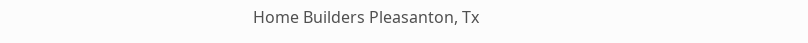Home Builders Pleasanton, Tx